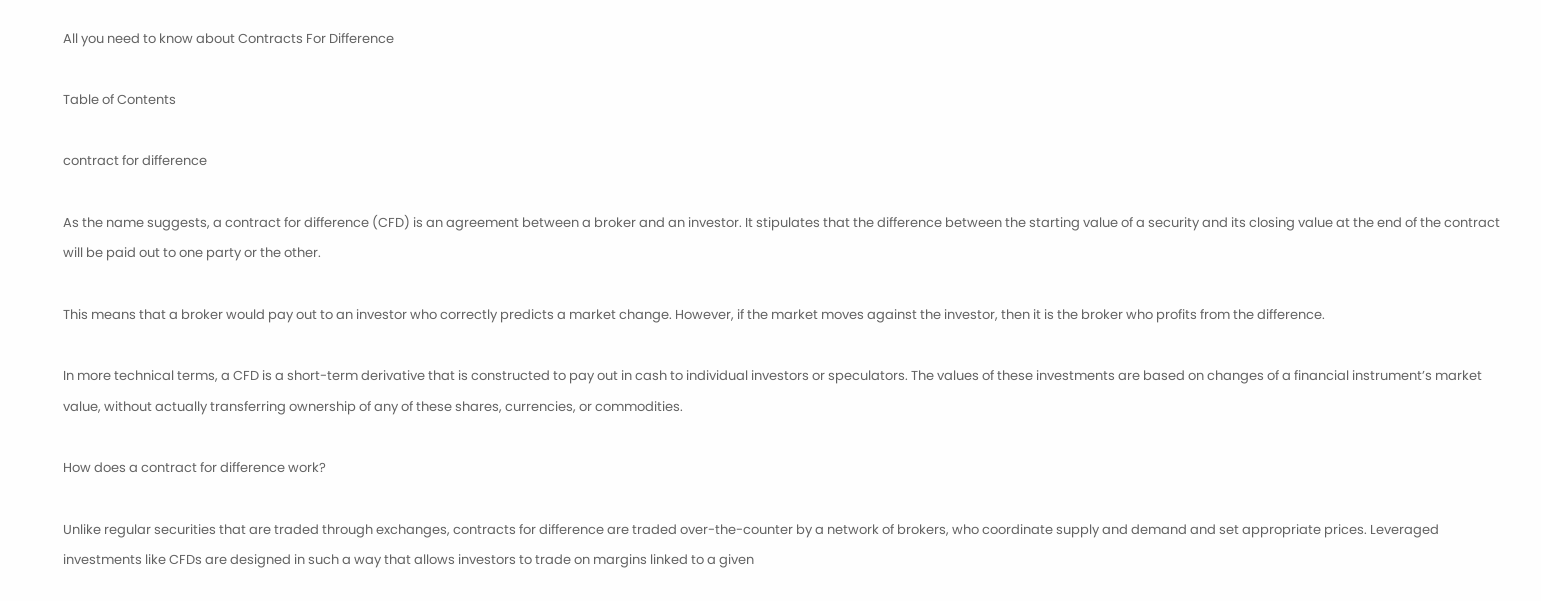All you need to know about Contracts For Difference

Table of Contents

contract for difference

As the name suggests, a contract for difference (CFD) is an agreement between a broker and an investor. It stipulates that the difference between the starting value of a security and its closing value at the end of the contract will be paid out to one party or the other.

This means that a broker would pay out to an investor who correctly predicts a market change. However, if the market moves against the investor, then it is the broker who profits from the difference.

In more technical terms, a CFD is a short-term derivative that is constructed to pay out in cash to individual investors or speculators. The values of these investments are based on changes of a financial instrument’s market value, without actually transferring ownership of any of these shares, currencies, or commodities.

How does a contract for difference work?

Unlike regular securities that are traded through exchanges, contracts for difference are traded over-the-counter by a network of brokers, who coordinate supply and demand and set appropriate prices. Leveraged investments like CFDs are designed in such a way that allows investors to trade on margins linked to a given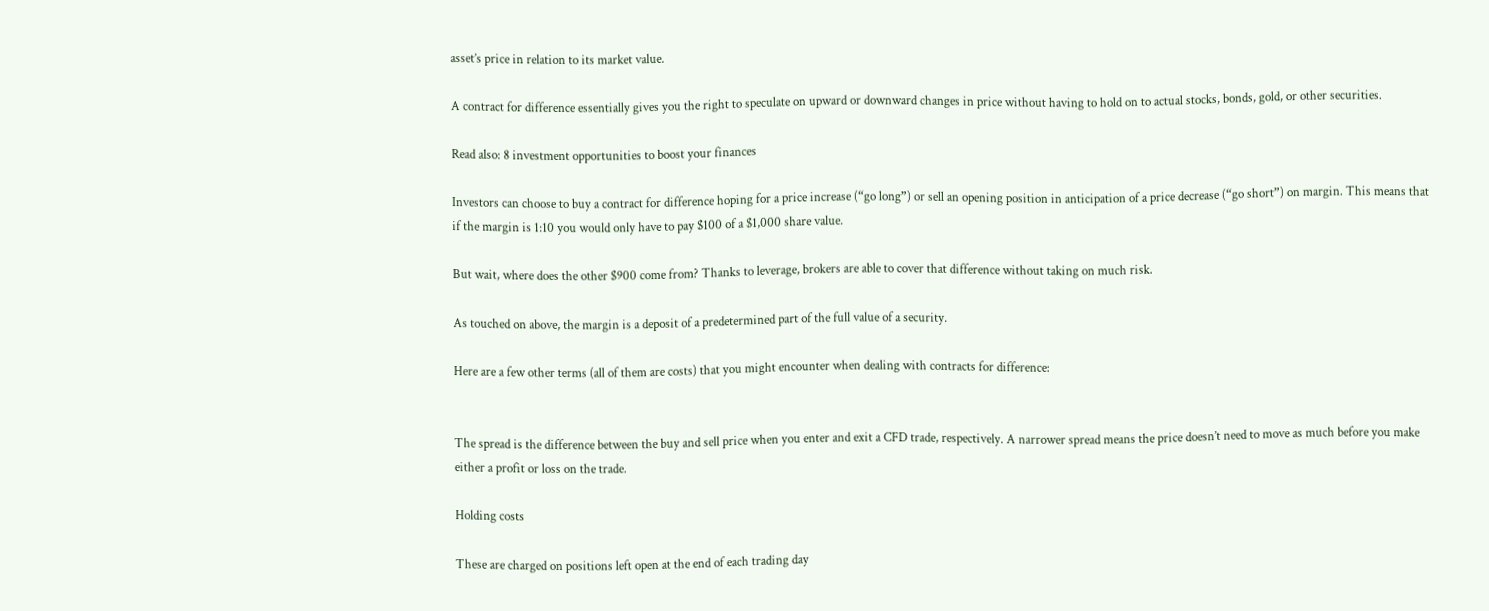asset’s price in relation to its market value.

A contract for difference essentially gives you the right to speculate on upward or downward changes in price without having to hold on to actual stocks, bonds, gold, or other securities.

Read also: 8 investment opportunities to boost your finances

Investors can choose to buy a contract for difference hoping for a price increase (“go long”) or sell an opening position in anticipation of a price decrease (“go short”) on margin. This means that if the margin is 1:10 you would only have to pay $100 of a $1,000 share value.

But wait, where does the other $900 come from? Thanks to leverage, brokers are able to cover that difference without taking on much risk.

As touched on above, the margin is a deposit of a predetermined part of the full value of a security.

Here are a few other terms (all of them are costs) that you might encounter when dealing with contracts for difference:


The spread is the difference between the buy and sell price when you enter and exit a CFD trade, respectively. A narrower spread means the price doesn’t need to move as much before you make either a profit or loss on the trade.

Holding costs

These are charged on positions left open at the end of each trading day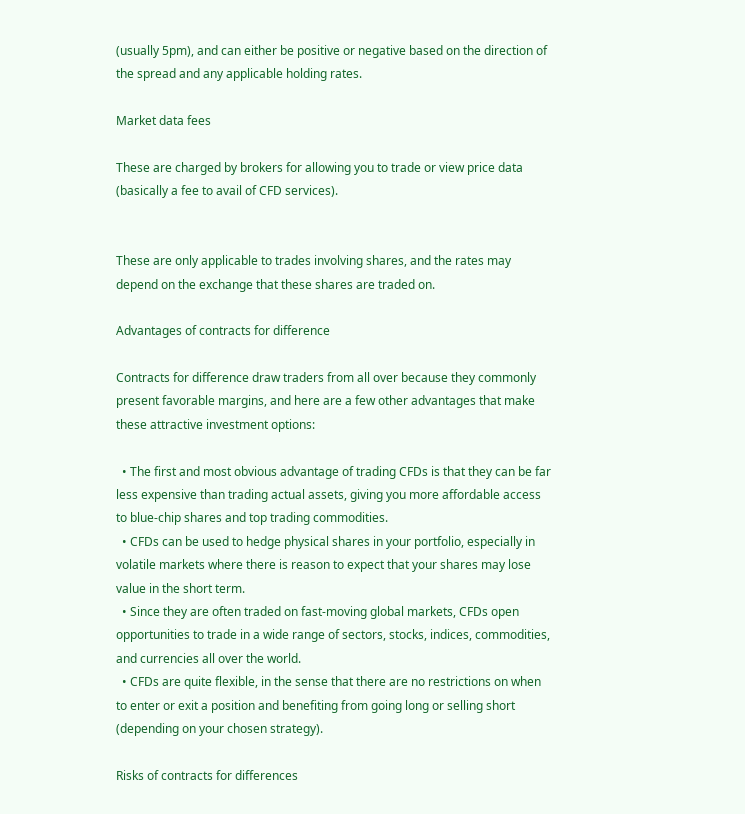(usually 5pm), and can either be positive or negative based on the direction of the spread and any applicable holding rates.

Market data fees

These are charged by brokers for allowing you to trade or view price data (basically a fee to avail of CFD services).


These are only applicable to trades involving shares, and the rates may depend on the exchange that these shares are traded on.

Advantages of contracts for difference

Contracts for difference draw traders from all over because they commonly present favorable margins, and here are a few other advantages that make these attractive investment options:

  • The first and most obvious advantage of trading CFDs is that they can be far less expensive than trading actual assets, giving you more affordable access to blue-chip shares and top trading commodities.
  • CFDs can be used to hedge physical shares in your portfolio, especially in volatile markets where there is reason to expect that your shares may lose value in the short term.
  • Since they are often traded on fast-moving global markets, CFDs open opportunities to trade in a wide range of sectors, stocks, indices, commodities, and currencies all over the world.
  • CFDs are quite flexible, in the sense that there are no restrictions on when to enter or exit a position and benefiting from going long or selling short (depending on your chosen strategy).

Risks of contracts for differences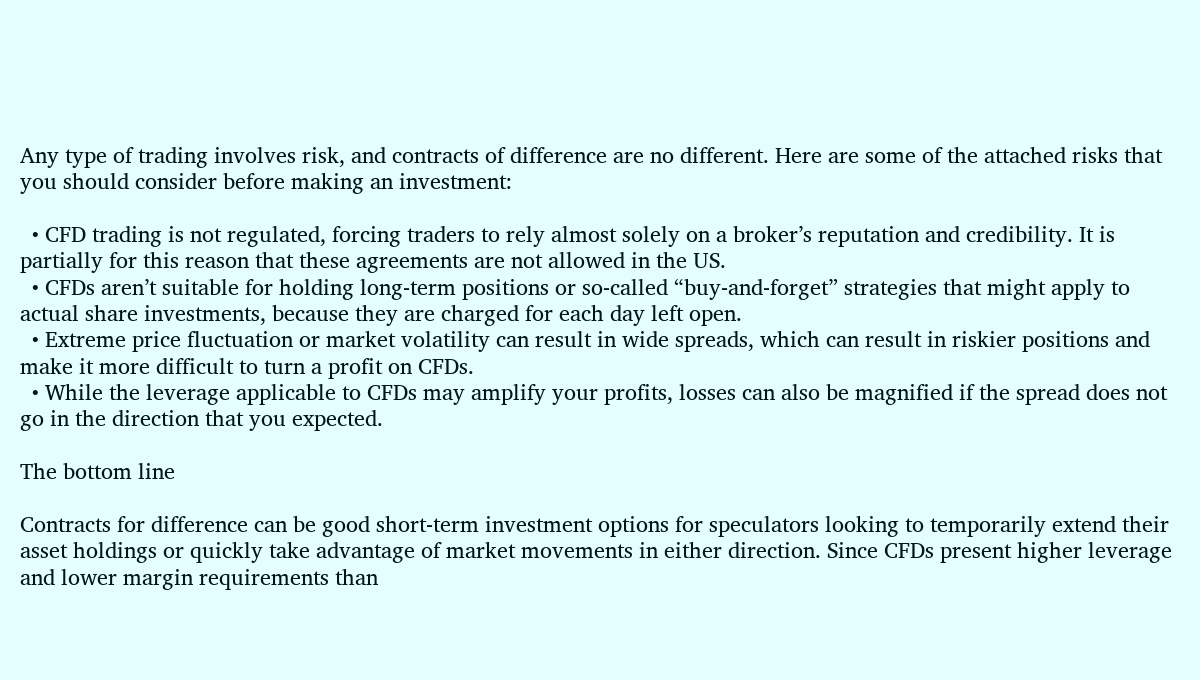Any type of trading involves risk, and contracts of difference are no different. Here are some of the attached risks that you should consider before making an investment:

  • CFD trading is not regulated, forcing traders to rely almost solely on a broker’s reputation and credibility. It is partially for this reason that these agreements are not allowed in the US.
  • CFDs aren’t suitable for holding long-term positions or so-called “buy-and-forget” strategies that might apply to actual share investments, because they are charged for each day left open.
  • Extreme price fluctuation or market volatility can result in wide spreads, which can result in riskier positions and make it more difficult to turn a profit on CFDs.
  • While the leverage applicable to CFDs may amplify your profits, losses can also be magnified if the spread does not go in the direction that you expected.

The bottom line

Contracts for difference can be good short-term investment options for speculators looking to temporarily extend their asset holdings or quickly take advantage of market movements in either direction. Since CFDs present higher leverage and lower margin requirements than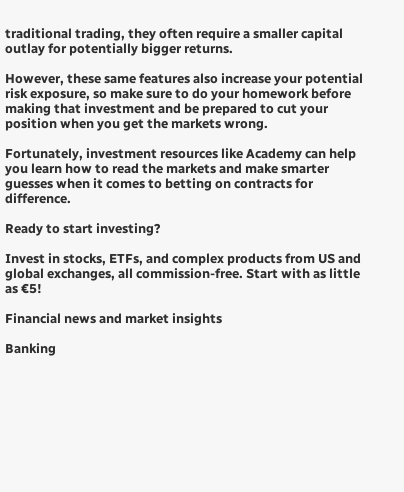traditional trading, they often require a smaller capital outlay for potentially bigger returns.

However, these same features also increase your potential risk exposure, so make sure to do your homework before making that investment and be prepared to cut your position when you get the markets wrong.

Fortunately, investment resources like Academy can help you learn how to read the markets and make smarter guesses when it comes to betting on contracts for difference.

Ready to start investing?

Invest in stocks, ETFs, and complex products from US and global exchanges, all commission-free. Start with as little as €5!

Financial news and market insights

Banking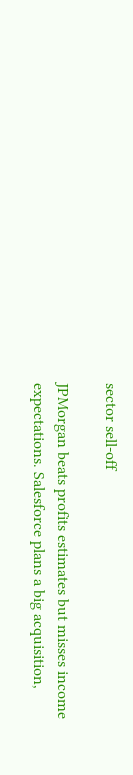sector sell-off

JPMorgan beats profits estimates but misses income expectations. Salesforce plans a big acquisition,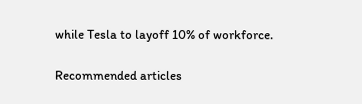while Tesla to layoff 10% of workforce.

Recommended articles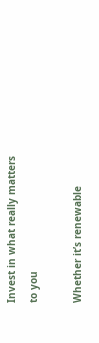Invest in what really matters to you

Whether it’s renewable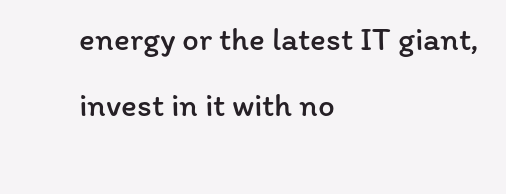energy or the latest IT giant,
invest in it with no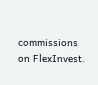commissions on FlexInvest.